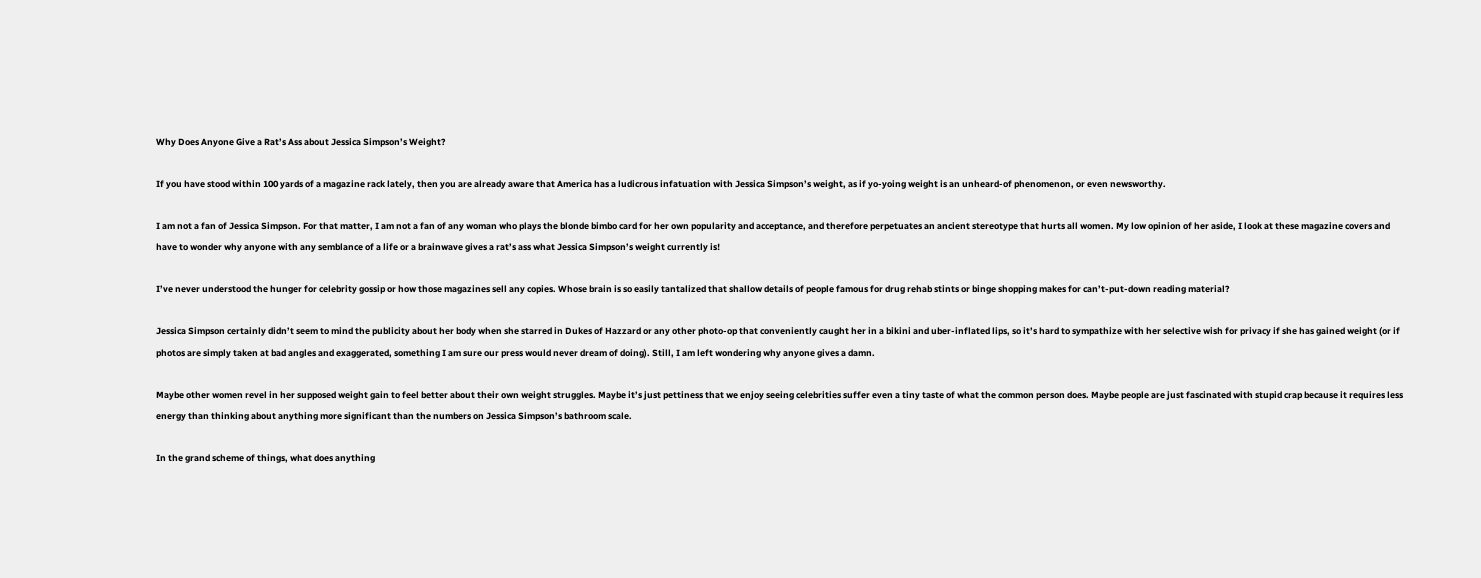Why Does Anyone Give a Rat’s Ass about Jessica Simpson’s Weight?

If you have stood within 100 yards of a magazine rack lately, then you are already aware that America has a ludicrous infatuation with Jessica Simpson’s weight, as if yo-yoing weight is an unheard-of phenomenon, or even newsworthy.

I am not a fan of Jessica Simpson. For that matter, I am not a fan of any woman who plays the blonde bimbo card for her own popularity and acceptance, and therefore perpetuates an ancient stereotype that hurts all women. My low opinion of her aside, I look at these magazine covers and have to wonder why anyone with any semblance of a life or a brainwave gives a rat’s ass what Jessica Simpson’s weight currently is!

I’ve never understood the hunger for celebrity gossip or how those magazines sell any copies. Whose brain is so easily tantalized that shallow details of people famous for drug rehab stints or binge shopping makes for can’t-put-down reading material?

Jessica Simpson certainly didn’t seem to mind the publicity about her body when she starred in Dukes of Hazzard or any other photo-op that conveniently caught her in a bikini and uber-inflated lips, so it’s hard to sympathize with her selective wish for privacy if she has gained weight (or if photos are simply taken at bad angles and exaggerated, something I am sure our press would never dream of doing). Still, I am left wondering why anyone gives a damn.

Maybe other women revel in her supposed weight gain to feel better about their own weight struggles. Maybe it’s just pettiness that we enjoy seeing celebrities suffer even a tiny taste of what the common person does. Maybe people are just fascinated with stupid crap because it requires less energy than thinking about anything more significant than the numbers on Jessica Simpson’s bathroom scale.

In the grand scheme of things, what does anything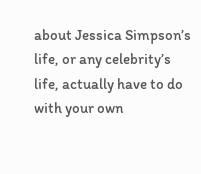about Jessica Simpson’s life, or any celebrity’s life, actually have to do with your own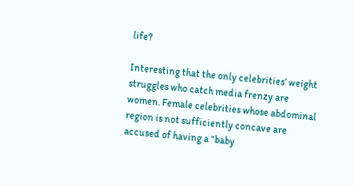life?

Interesting that the only celebrities’ weight struggles who catch media frenzy are women. Female celebrities whose abdominal region is not sufficiently concave are accused of having a “baby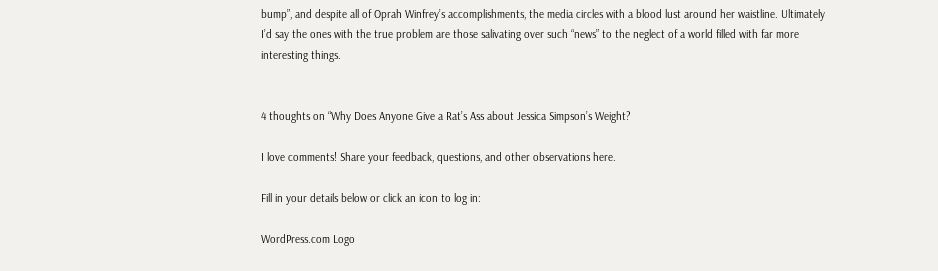bump”, and despite all of Oprah Winfrey’s accomplishments, the media circles with a blood lust around her waistline. Ultimately I’d say the ones with the true problem are those salivating over such “news” to the neglect of a world filled with far more interesting things.


4 thoughts on “Why Does Anyone Give a Rat’s Ass about Jessica Simpson’s Weight?

I love comments! Share your feedback, questions, and other observations here.

Fill in your details below or click an icon to log in:

WordPress.com Logo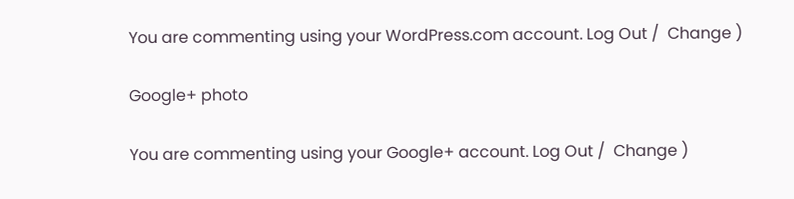You are commenting using your WordPress.com account. Log Out /  Change )

Google+ photo

You are commenting using your Google+ account. Log Out /  Change )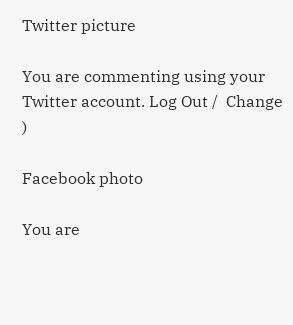Twitter picture

You are commenting using your Twitter account. Log Out /  Change )

Facebook photo

You are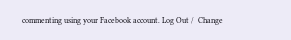commenting using your Facebook account. Log Out /  Change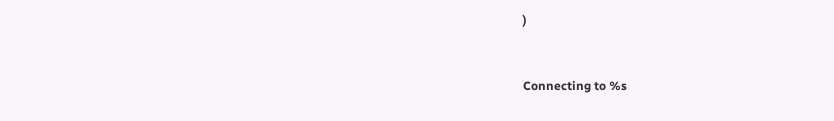)


Connecting to %s